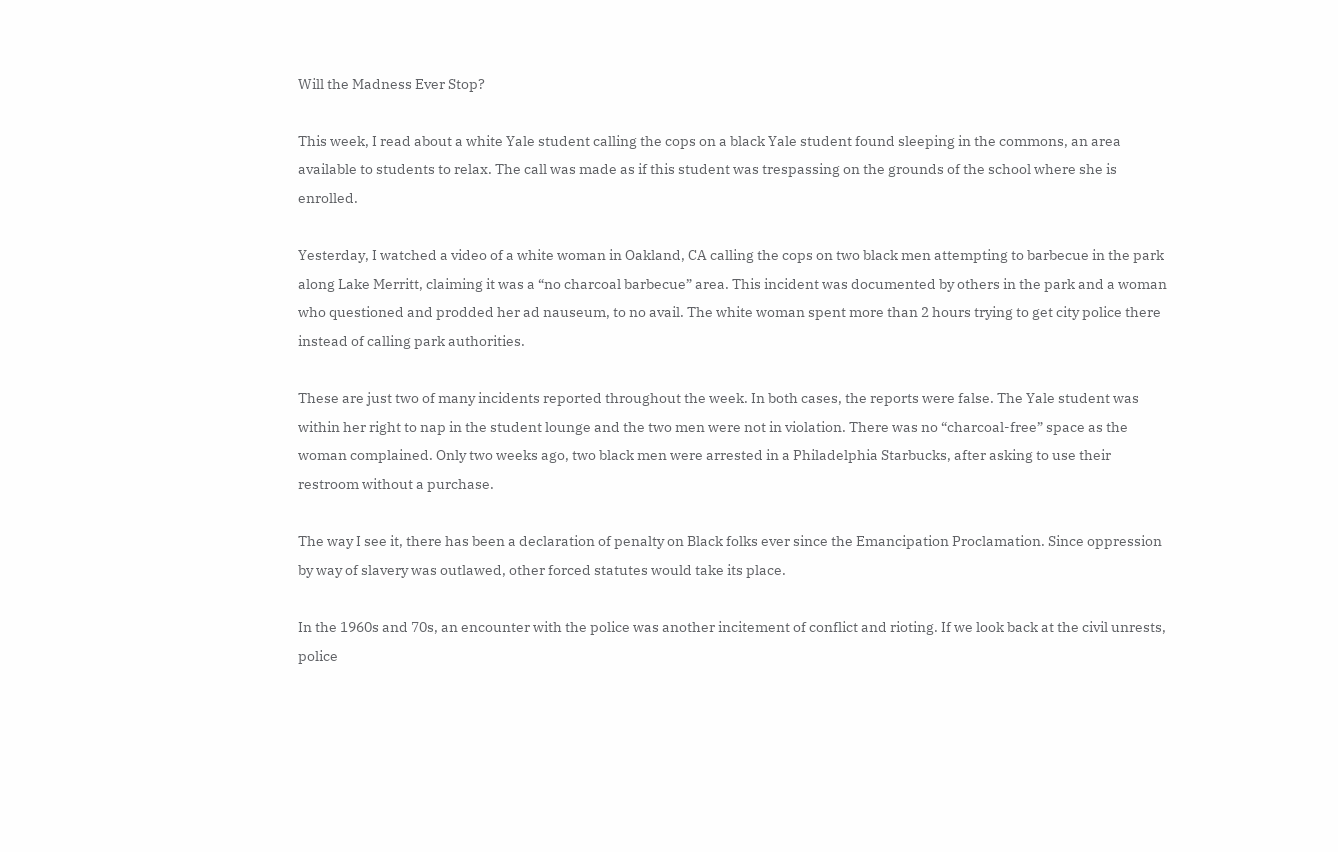Will the Madness Ever Stop?

This week, I read about a white Yale student calling the cops on a black Yale student found sleeping in the commons, an area available to students to relax. The call was made as if this student was trespassing on the grounds of the school where she is enrolled.

Yesterday, I watched a video of a white woman in Oakland, CA calling the cops on two black men attempting to barbecue in the park along Lake Merritt, claiming it was a “no charcoal barbecue” area. This incident was documented by others in the park and a woman who questioned and prodded her ad nauseum, to no avail. The white woman spent more than 2 hours trying to get city police there instead of calling park authorities.

These are just two of many incidents reported throughout the week. In both cases, the reports were false. The Yale student was within her right to nap in the student lounge and the two men were not in violation. There was no “charcoal-free” space as the woman complained. Only two weeks ago, two black men were arrested in a Philadelphia Starbucks, after asking to use their restroom without a purchase.

The way I see it, there has been a declaration of penalty on Black folks ever since the Emancipation Proclamation. Since oppression by way of slavery was outlawed, other forced statutes would take its place.

In the 1960s and 70s, an encounter with the police was another incitement of conflict and rioting. If we look back at the civil unrests, police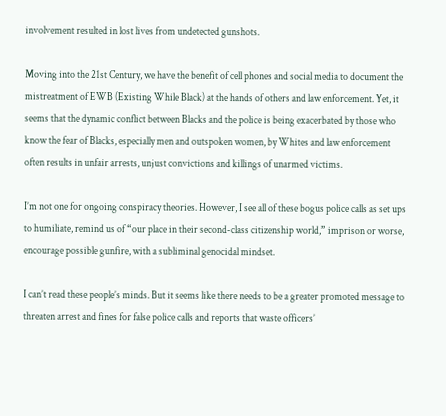involvement resulted in lost lives from undetected gunshots.

Moving into the 21st Century, we have the benefit of cell phones and social media to document the mistreatment of EWB (Existing While Black) at the hands of others and law enforcement. Yet, it seems that the dynamic conflict between Blacks and the police is being exacerbated by those who know the fear of Blacks, especially men and outspoken women, by Whites and law enforcement often results in unfair arrests, unjust convictions and killings of unarmed victims.

I’m not one for ongoing conspiracy theories. However, I see all of these bogus police calls as set ups to humiliate, remind us of “our place in their second-class citizenship world,” imprison or worse, encourage possible gunfire, with a subliminal genocidal mindset.

I can’t read these people’s minds. But it seems like there needs to be a greater promoted message to threaten arrest and fines for false police calls and reports that waste officers’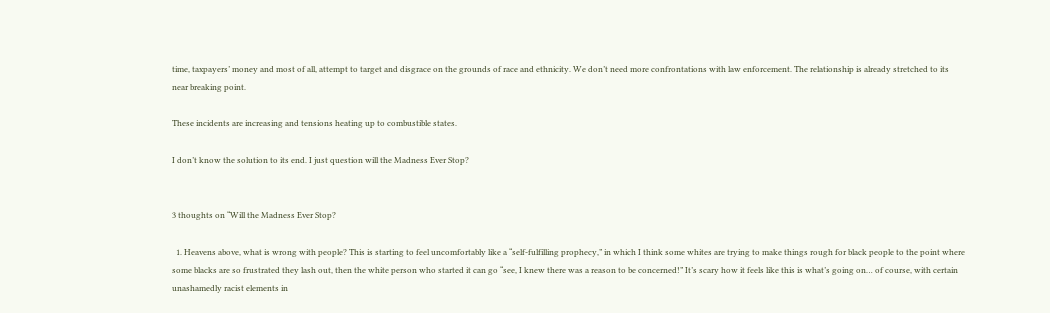time, taxpayers’ money and most of all, attempt to target and disgrace on the grounds of race and ethnicity. We don’t need more confrontations with law enforcement. The relationship is already stretched to its near breaking point.

These incidents are increasing and tensions heating up to combustible states.

I don’t know the solution to its end. I just question will the Madness Ever Stop?


3 thoughts on “Will the Madness Ever Stop?

  1. Heavens above, what is wrong with people? This is starting to feel uncomfortably like a “self-fulfilling prophecy,” in which I think some whites are trying to make things rough for black people to the point where some blacks are so frustrated they lash out, then the white person who started it can go “see, I knew there was a reason to be concerned!” It’s scary how it feels like this is what’s going on… of course, with certain unashamedly racist elements in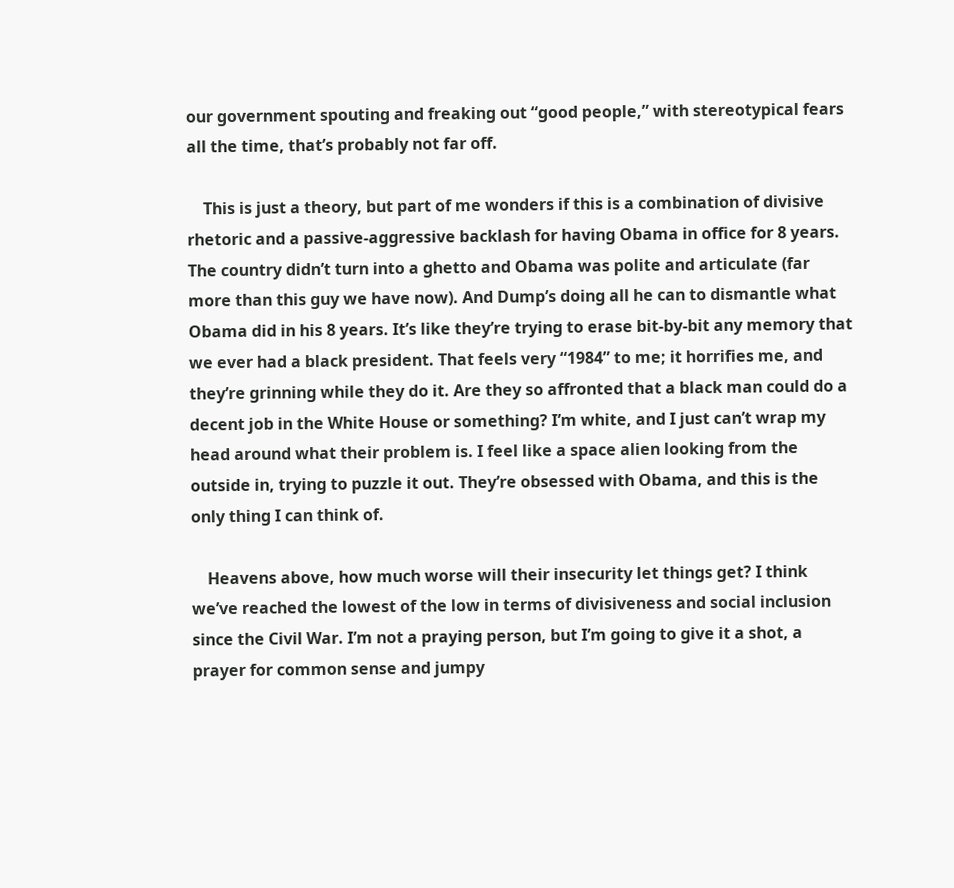our government spouting and freaking out “good people,” with stereotypical fears all the time, that’s probably not far off.

    This is just a theory, but part of me wonders if this is a combination of divisive rhetoric and a passive-aggressive backlash for having Obama in office for 8 years. The country didn’t turn into a ghetto and Obama was polite and articulate (far more than this guy we have now). And Dump’s doing all he can to dismantle what Obama did in his 8 years. It’s like they’re trying to erase bit-by-bit any memory that we ever had a black president. That feels very “1984” to me; it horrifies me, and they’re grinning while they do it. Are they so affronted that a black man could do a decent job in the White House or something? I’m white, and I just can’t wrap my head around what their problem is. I feel like a space alien looking from the outside in, trying to puzzle it out. They’re obsessed with Obama, and this is the only thing I can think of.

    Heavens above, how much worse will their insecurity let things get? I think we’ve reached the lowest of the low in terms of divisiveness and social inclusion since the Civil War. I’m not a praying person, but I’m going to give it a shot, a prayer for common sense and jumpy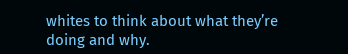whites to think about what they’re doing and why.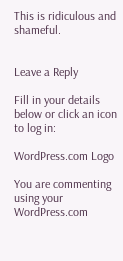This is ridiculous and shameful.


Leave a Reply

Fill in your details below or click an icon to log in:

WordPress.com Logo

You are commenting using your WordPress.com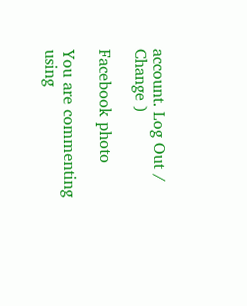account. Log Out /  Change )

Facebook photo

You are commenting using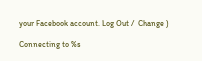your Facebook account. Log Out /  Change )

Connecting to %s